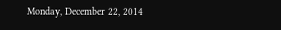Monday, December 22, 2014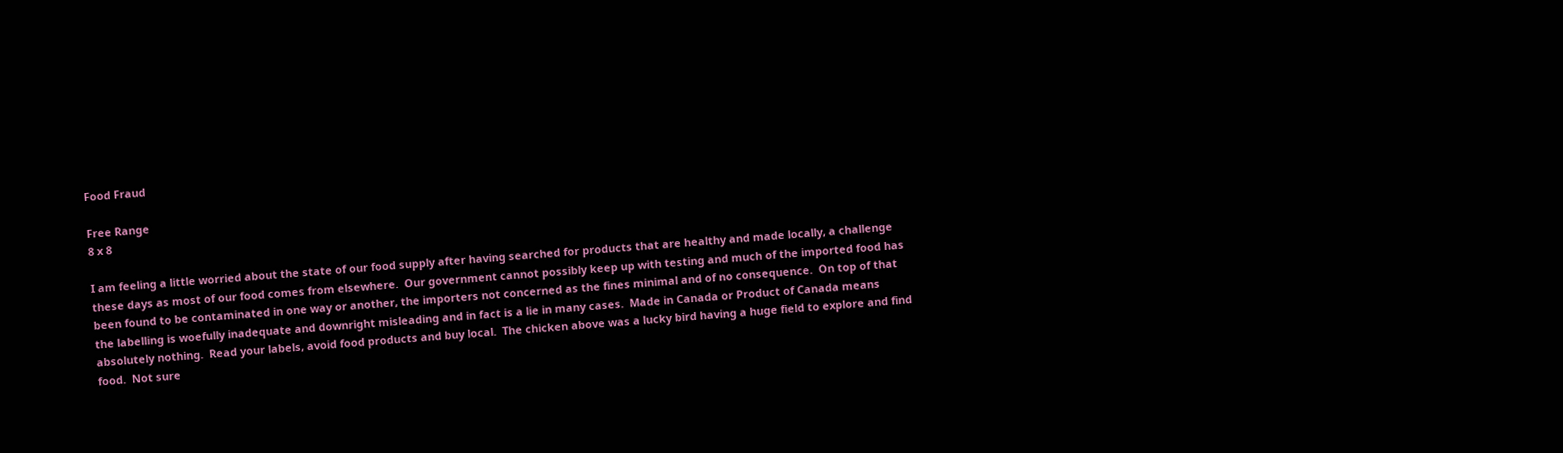Food Fraud

Free Range
8 x 8

I am feeling a little worried about the state of our food supply after having searched for products that are healthy and made locally, a challenge these days as most of our food comes from elsewhere.  Our government cannot possibly keep up with testing and much of the imported food has been found to be contaminated in one way or another, the importers not concerned as the fines minimal and of no consequence.  On top of that the labelling is woefully inadequate and downright misleading and in fact is a lie in many cases.  Made in Canada or Product of Canada means absolutely nothing.  Read your labels, avoid food products and buy local.  The chicken above was a lucky bird having a huge field to explore and find food.  Not sure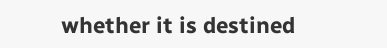whether it is destined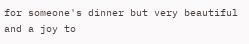for someone's dinner but very beautiful and a joy to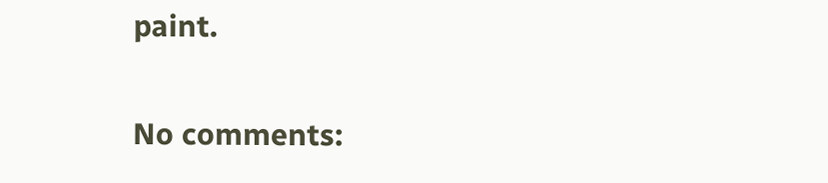paint.

No comments: